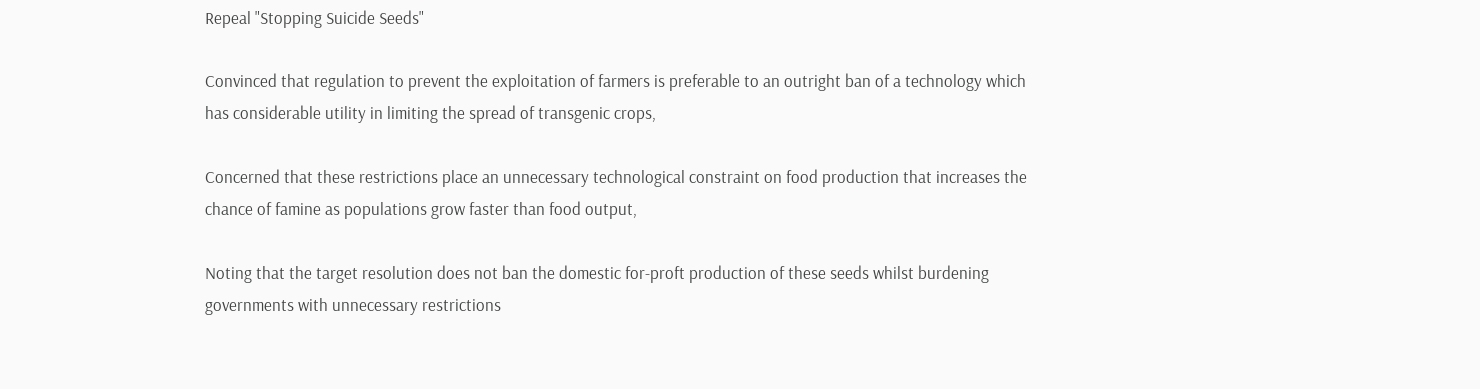Repeal "Stopping Suicide Seeds"

Convinced that regulation to prevent the exploitation of farmers is preferable to an outright ban of a technology which has considerable utility in limiting the spread of transgenic crops,

Concerned that these restrictions place an unnecessary technological constraint on food production that increases the chance of famine as populations grow faster than food output,

Noting that the target resolution does not ban the domestic for-proft production of these seeds whilst burdening governments with unnecessary restrictions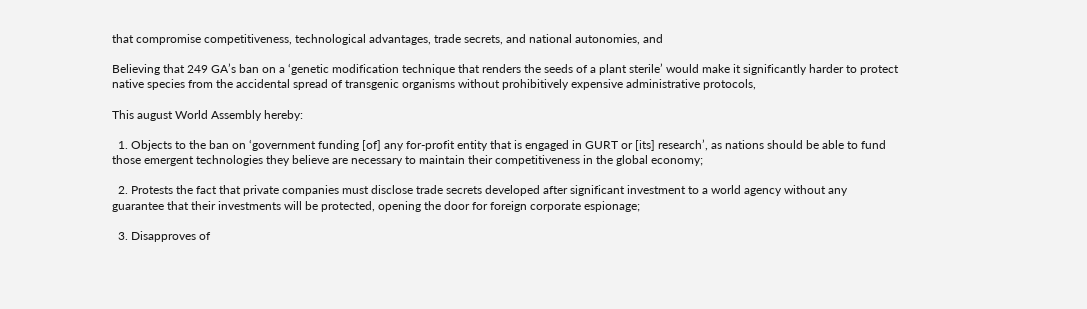that compromise competitiveness, technological advantages, trade secrets, and national autonomies, and

Believing that 249 GA’s ban on a ‘genetic modification technique that renders the seeds of a plant sterile’ would make it significantly harder to protect native species from the accidental spread of transgenic organisms without prohibitively expensive administrative protocols,

This august World Assembly hereby:

  1. Objects to the ban on ‘government funding [of] any for-profit entity that is engaged in GURT or [its] research’, as nations should be able to fund those emergent technologies they believe are necessary to maintain their competitiveness in the global economy;

  2. Protests the fact that private companies must disclose trade secrets developed after significant investment to a world agency without any guarantee that their investments will be protected, opening the door for foreign corporate espionage;

  3. Disapproves of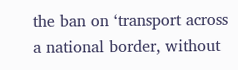the ban on ‘transport across a national border, without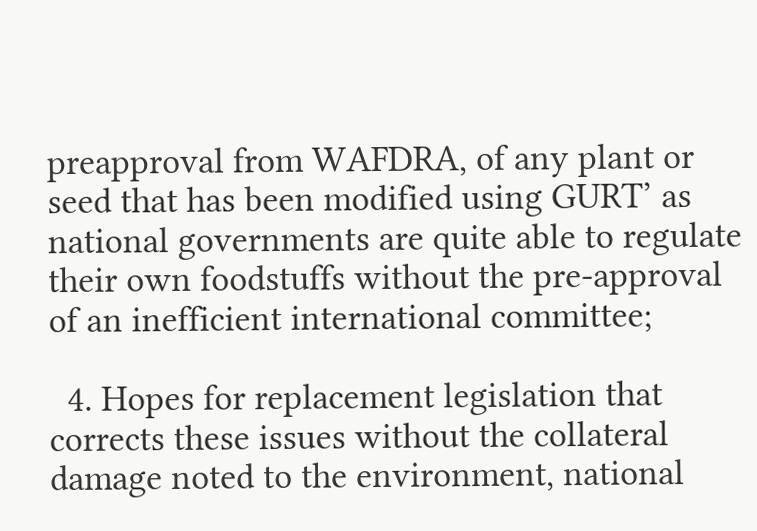preapproval from WAFDRA, of any plant or seed that has been modified using GURT’ as national governments are quite able to regulate their own foodstuffs without the pre-approval of an inefficient international committee;

  4. Hopes for replacement legislation that corrects these issues without the collateral damage noted to the environment, national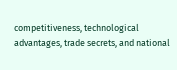competitiveness, technological advantages, trade secrets, and national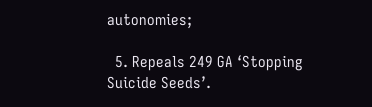autonomies;

  5. Repeals 249 GA ‘Stopping Suicide Seeds’.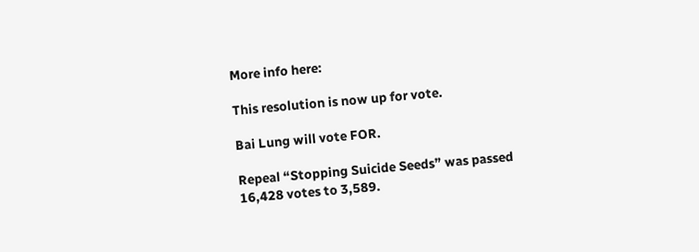More info here:

This resolution is now up for vote.

Bai Lung will vote FOR.

Repeal “Stopping Suicide Seeds” was passed 16,428 votes to 3,589.